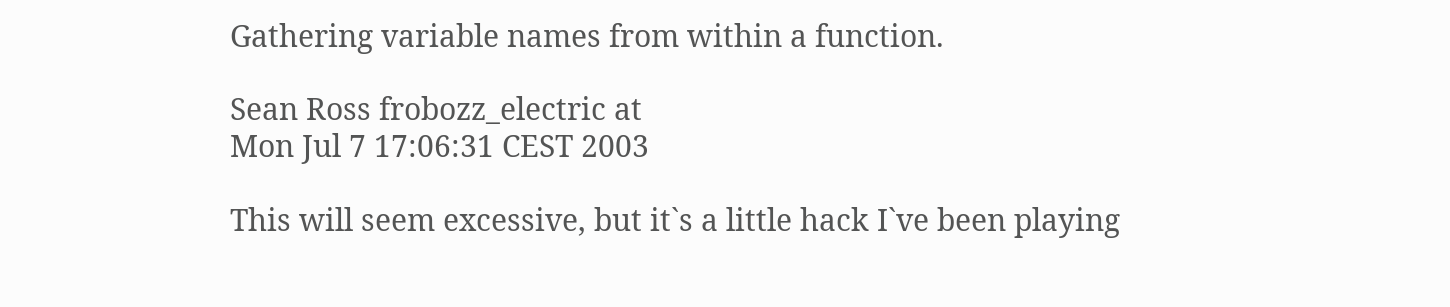Gathering variable names from within a function.

Sean Ross frobozz_electric at
Mon Jul 7 17:06:31 CEST 2003

This will seem excessive, but it`s a little hack I`ve been playing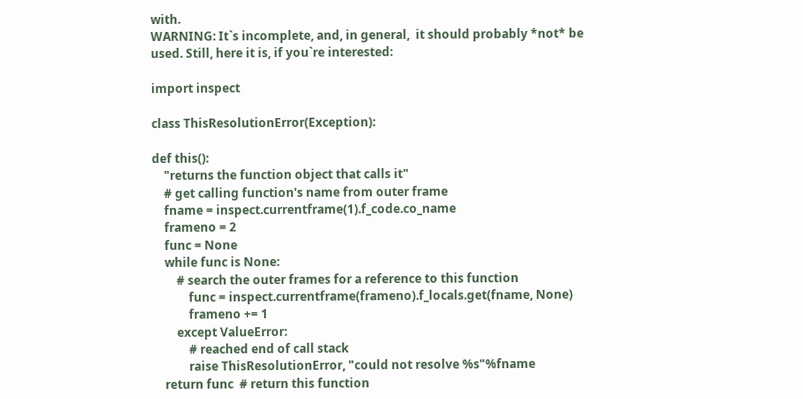with.
WARNING: It`s incomplete, and, in general,  it should probably *not* be
used. Still, here it is, if you`re interested:

import inspect

class ThisResolutionError(Exception):

def this():
    "returns the function object that calls it"
    # get calling function's name from outer frame
    fname = inspect.currentframe(1).f_code.co_name
    frameno = 2
    func = None
    while func is None:
        # search the outer frames for a reference to this function
            func = inspect.currentframe(frameno).f_locals.get(fname, None)
            frameno += 1
        except ValueError:
            # reached end of call stack
            raise ThisResolutionError, "could not resolve %s"%fname
    return func  # return this function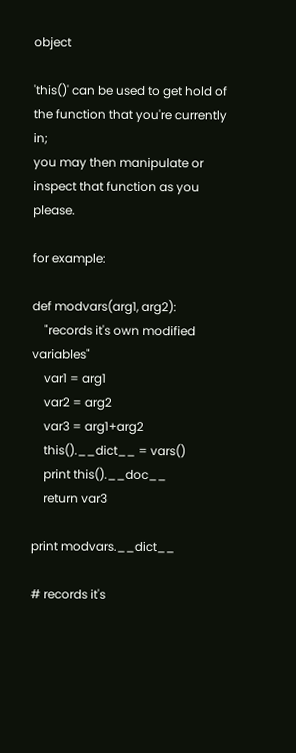object

'this()' can be used to get hold of the function that you're currently in;
you may then manipulate or inspect that function as you please.

for example:

def modvars(arg1, arg2):
    "records it's own modified variables"
    var1 = arg1
    var2 = arg2
    var3 = arg1+arg2
    this().__dict__ = vars()
    print this().__doc__
    return var3

print modvars.__dict__

# records it's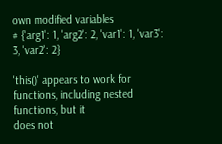own modified variables
# {'arg1': 1, 'arg2': 2, 'var1': 1, 'var3': 3, 'var2': 2}

'this()' appears to work for functions, including nested functions, but it
does not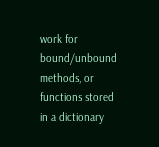work for bound/unbound methods, or functions stored in a dictionary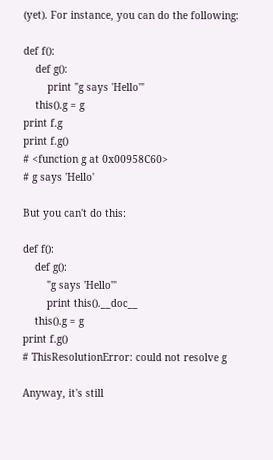(yet). For instance, you can do the following:

def f():
    def g():
        print "g says 'Hello'"
    this().g = g
print f.g
print f.g()
# <function g at 0x00958C60>
# g says 'Hello'

But you can't do this:

def f():
    def g():
        "g says 'Hello'"
        print this().__doc__
    this().g = g
print f.g()
# ThisResolutionError: could not resolve g

Anyway, it's still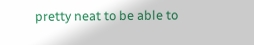pretty neat to be able to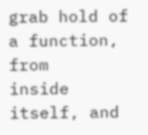grab hold of a function, from
inside itself, and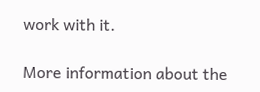work with it.

More information about the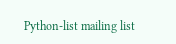Python-list mailing list